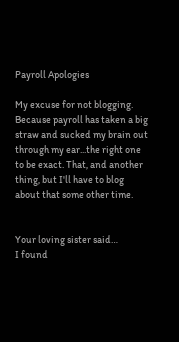Payroll Apologies

My excuse for not blogging. Because payroll has taken a big straw and sucked my brain out through my ear...the right one to be exact. That, and another thing, but I'll have to blog about that some other time.


Your loving sister said…
I found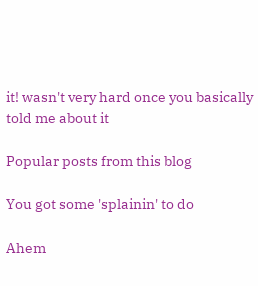it! wasn't very hard once you basically told me about it

Popular posts from this blog

You got some 'splainin' to do

Ahem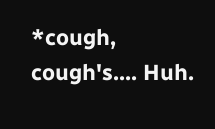*cough, cough's.... Huh.